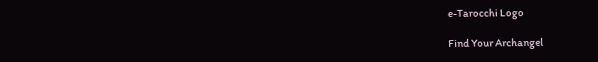e-Tarocchi Logo

Find Your Archangel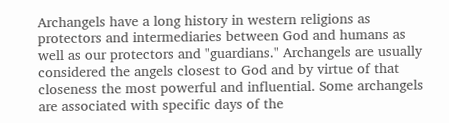Archangels have a long history in western religions as protectors and intermediaries between God and humans as well as our protectors and "guardians." Archangels are usually considered the angels closest to God and by virtue of that closeness the most powerful and influential. Some archangels are associated with specific days of the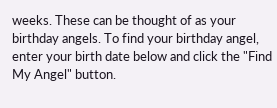weeks. These can be thought of as your birthday angels. To find your birthday angel, enter your birth date below and click the "Find My Angel" button.